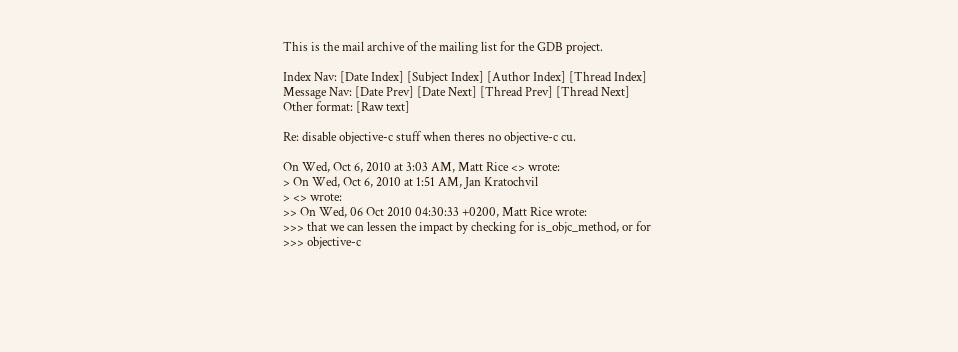This is the mail archive of the mailing list for the GDB project.

Index Nav: [Date Index] [Subject Index] [Author Index] [Thread Index]
Message Nav: [Date Prev] [Date Next] [Thread Prev] [Thread Next]
Other format: [Raw text]

Re: disable objective-c stuff when theres no objective-c cu.

On Wed, Oct 6, 2010 at 3:03 AM, Matt Rice <> wrote:
> On Wed, Oct 6, 2010 at 1:51 AM, Jan Kratochvil
> <> wrote:
>> On Wed, 06 Oct 2010 04:30:33 +0200, Matt Rice wrote:
>>> that we can lessen the impact by checking for is_objc_method, or for
>>> objective-c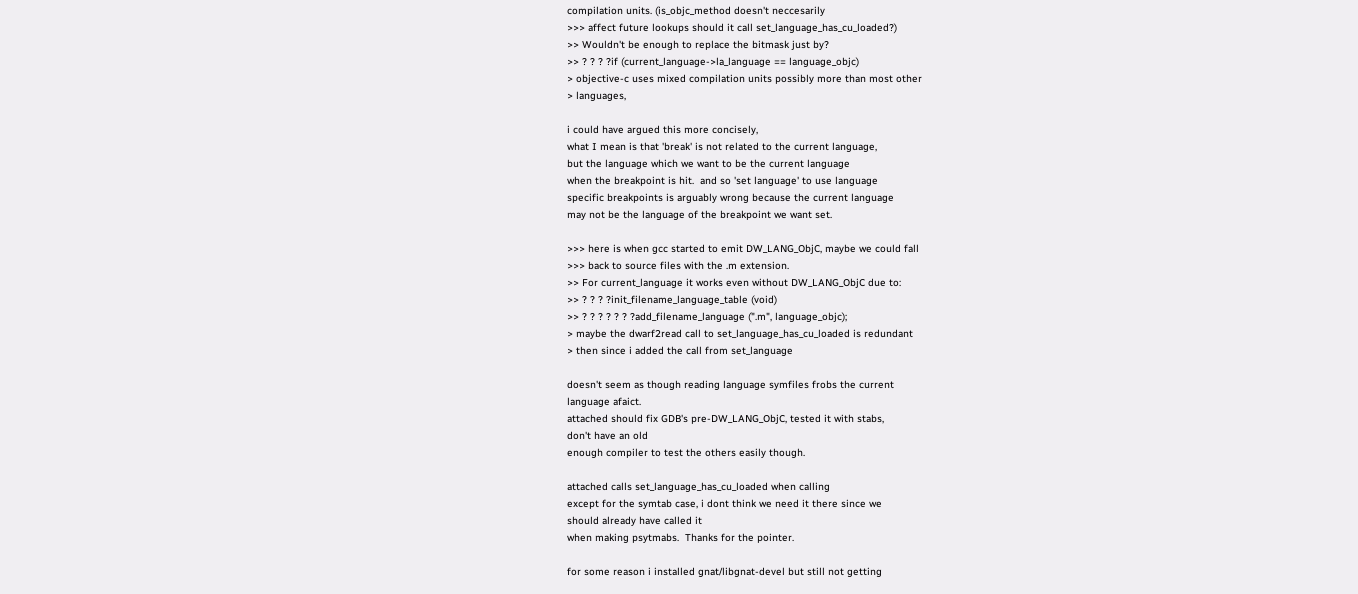compilation units. (is_objc_method doesn't neccesarily
>>> affect future lookups should it call set_language_has_cu_loaded?)
>> Wouldn't be enough to replace the bitmask just by?
>> ? ? ? ?if (current_language->la_language == language_objc)
> objective-c uses mixed compilation units possibly more than most other
> languages,

i could have argued this more concisely,
what I mean is that 'break' is not related to the current language,
but the language which we want to be the current language
when the breakpoint is hit.  and so 'set language' to use language
specific breakpoints is arguably wrong because the current language
may not be the language of the breakpoint we want set.

>>> here is when gcc started to emit DW_LANG_ObjC, maybe we could fall
>>> back to source files with the .m extension.
>> For current_language it works even without DW_LANG_ObjC due to:
>> ? ? ? ?init_filename_language_table (void)
>> ? ? ? ? ? ? ?add_filename_language (".m", language_objc);
> maybe the dwarf2read call to set_language_has_cu_loaded is redundant
> then since i added the call from set_language

doesn't seem as though reading language symfiles frobs the current
language afaict.
attached should fix GDB's pre-DW_LANG_ObjC, tested it with stabs,
don't have an old
enough compiler to test the others easily though.

attached calls set_language_has_cu_loaded when calling
except for the symtab case, i dont think we need it there since we
should already have called it
when making psytmabs.  Thanks for the pointer.

for some reason i installed gnat/libgnat-devel but still not getting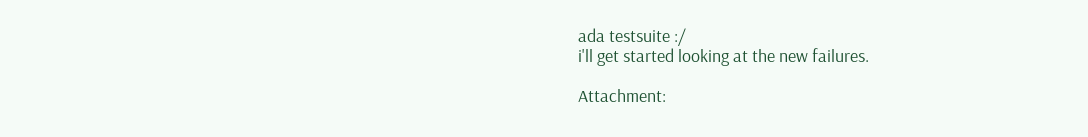ada testsuite :/
i'll get started looking at the new failures.

Attachment: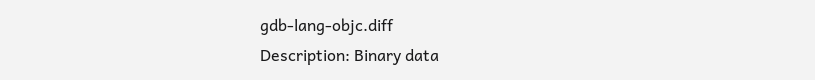gdb-lang-objc.diff
Description: Binary data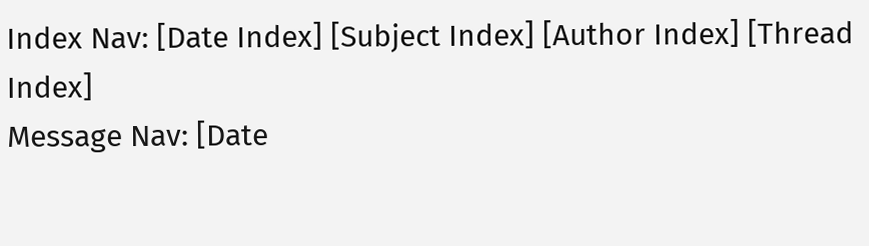Index Nav: [Date Index] [Subject Index] [Author Index] [Thread Index]
Message Nav: [Date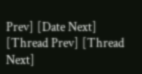Prev] [Date Next] [Thread Prev] [Thread Next]